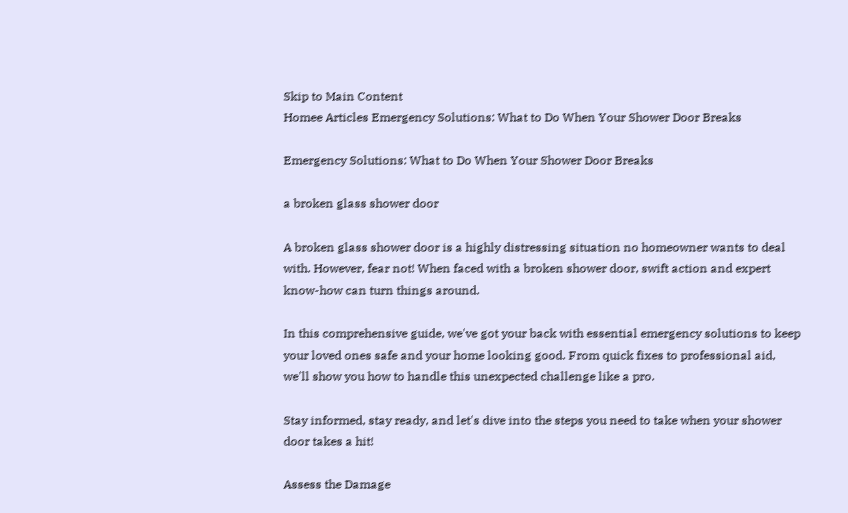Skip to Main Content
Homee Articles Emergency Solutions: What to Do When Your Shower Door Breaks

Emergency Solutions: What to Do When Your Shower Door Breaks

a broken glass shower door

A broken glass shower door is a highly distressing situation no homeowner wants to deal with. However, fear not! When faced with a broken shower door, swift action and expert know-how can turn things around.

In this comprehensive guide, we've got your back with essential emergency solutions to keep your loved ones safe and your home looking good. From quick fixes to professional aid, we'll show you how to handle this unexpected challenge like a pro.

Stay informed, stay ready, and let's dive into the steps you need to take when your shower door takes a hit!

Assess the Damage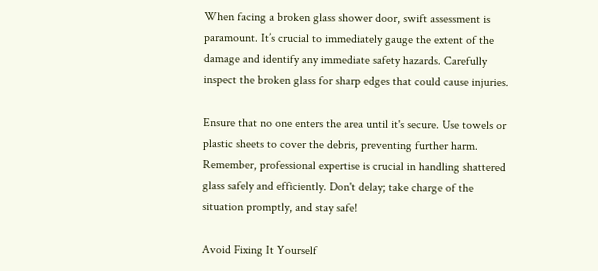When facing a broken glass shower door, swift assessment is paramount. It’s crucial to immediately gauge the extent of the damage and identify any immediate safety hazards. Carefully inspect the broken glass for sharp edges that could cause injuries.

Ensure that no one enters the area until it's secure. Use towels or plastic sheets to cover the debris, preventing further harm. Remember, professional expertise is crucial in handling shattered glass safely and efficiently. Don't delay; take charge of the situation promptly, and stay safe!

Avoid Fixing It Yourself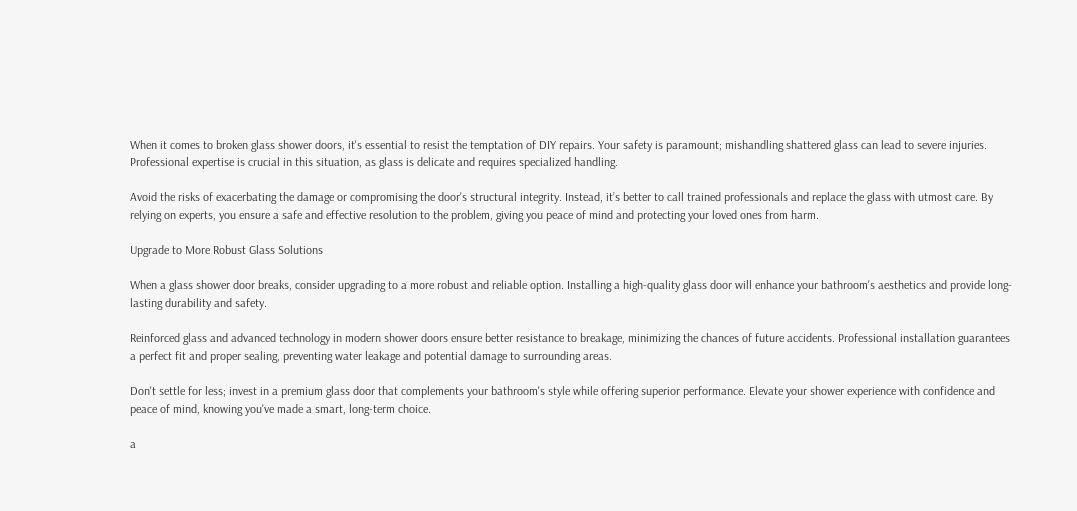When it comes to broken glass shower doors, it's essential to resist the temptation of DIY repairs. Your safety is paramount; mishandling shattered glass can lead to severe injuries. Professional expertise is crucial in this situation, as glass is delicate and requires specialized handling.

Avoid the risks of exacerbating the damage or compromising the door's structural integrity. Instead, it’s better to call trained professionals and replace the glass with utmost care. By relying on experts, you ensure a safe and effective resolution to the problem, giving you peace of mind and protecting your loved ones from harm.

Upgrade to More Robust Glass Solutions

When a glass shower door breaks, consider upgrading to a more robust and reliable option. Installing a high-quality glass door will enhance your bathroom's aesthetics and provide long-lasting durability and safety.

Reinforced glass and advanced technology in modern shower doors ensure better resistance to breakage, minimizing the chances of future accidents. Professional installation guarantees a perfect fit and proper sealing, preventing water leakage and potential damage to surrounding areas.

Don't settle for less; invest in a premium glass door that complements your bathroom's style while offering superior performance. Elevate your shower experience with confidence and peace of mind, knowing you've made a smart, long-term choice.

a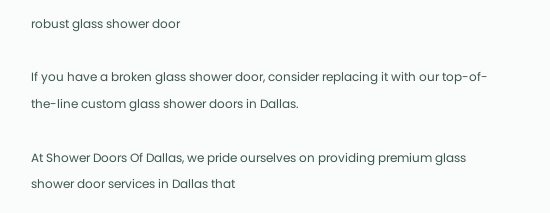robust glass shower door

If you have a broken glass shower door, consider replacing it with our top-of-the-line custom glass shower doors in Dallas.

At Shower Doors Of Dallas, we pride ourselves on providing premium glass shower door services in Dallas that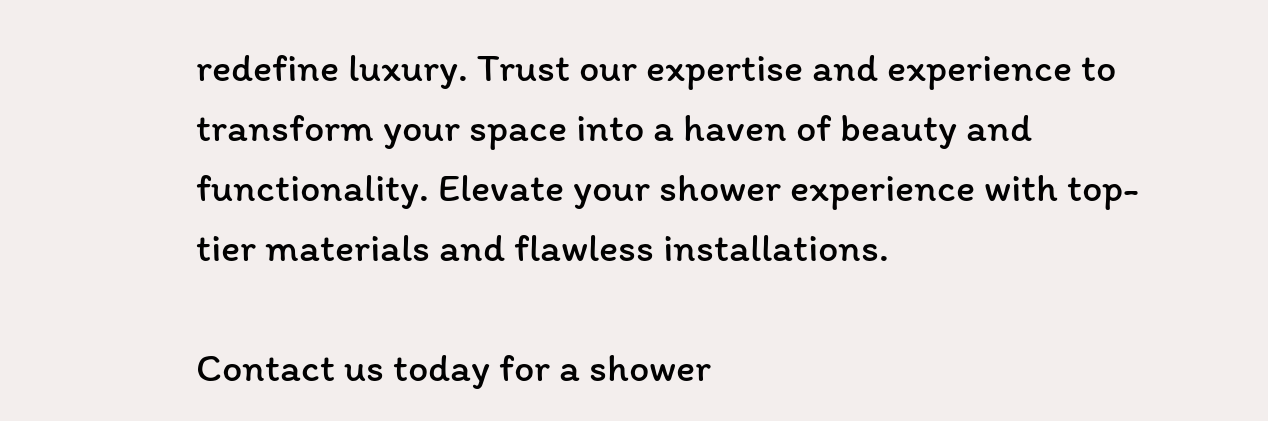redefine luxury. Trust our expertise and experience to transform your space into a haven of beauty and functionality. Elevate your shower experience with top-tier materials and flawless installations.

Contact us today for a shower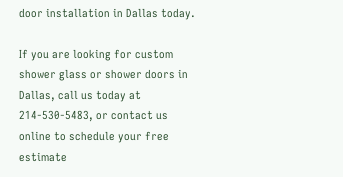door installation in Dallas today.

If you are looking for custom shower glass or shower doors in Dallas, call us today at 214-530-5483, or contact us online to schedule your free estimate